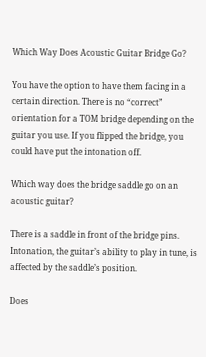Which Way Does Acoustic Guitar Bridge Go?

You have the option to have them facing in a certain direction. There is no “correct” orientation for a TOM bridge depending on the guitar you use. If you flipped the bridge, you could have put the intonation off.

Which way does the bridge saddle go on an acoustic guitar?

There is a saddle in front of the bridge pins. Intonation, the guitar’s ability to play in tune, is affected by the saddle’s position.

Does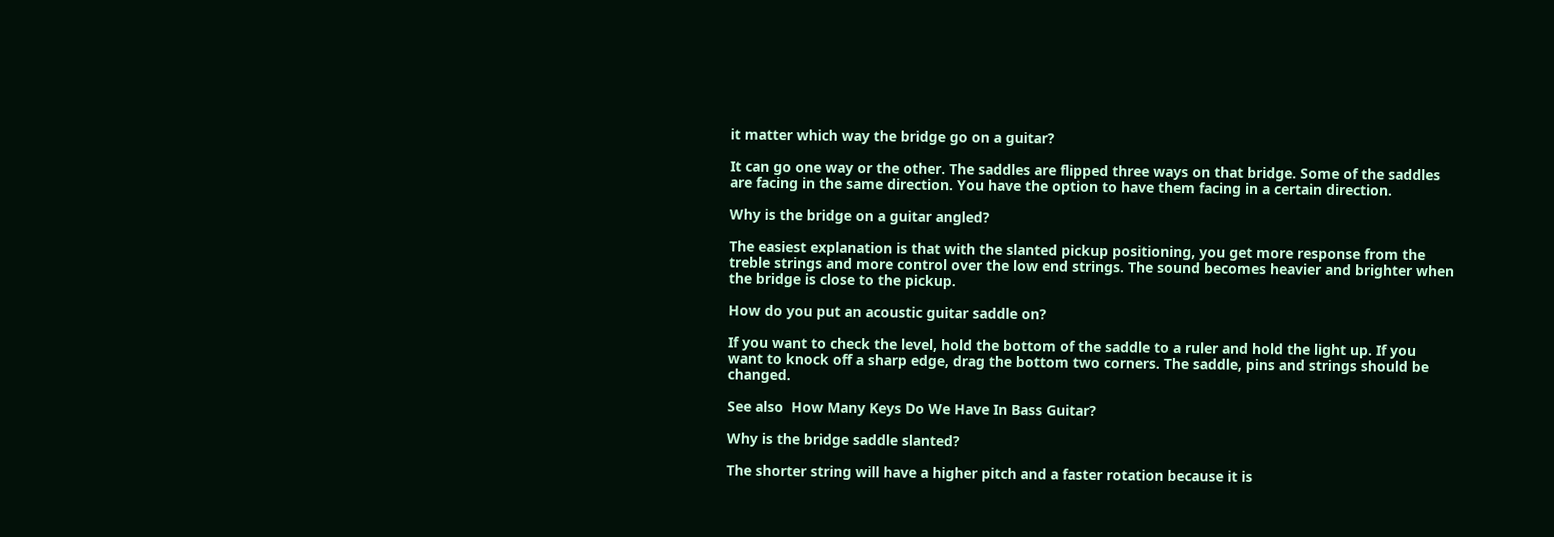it matter which way the bridge go on a guitar?

It can go one way or the other. The saddles are flipped three ways on that bridge. Some of the saddles are facing in the same direction. You have the option to have them facing in a certain direction.

Why is the bridge on a guitar angled?

The easiest explanation is that with the slanted pickup positioning, you get more response from the treble strings and more control over the low end strings. The sound becomes heavier and brighter when the bridge is close to the pickup.

How do you put an acoustic guitar saddle on?

If you want to check the level, hold the bottom of the saddle to a ruler and hold the light up. If you want to knock off a sharp edge, drag the bottom two corners. The saddle, pins and strings should be changed.

See also  How Many Keys Do We Have In Bass Guitar?

Why is the bridge saddle slanted?

The shorter string will have a higher pitch and a faster rotation because it is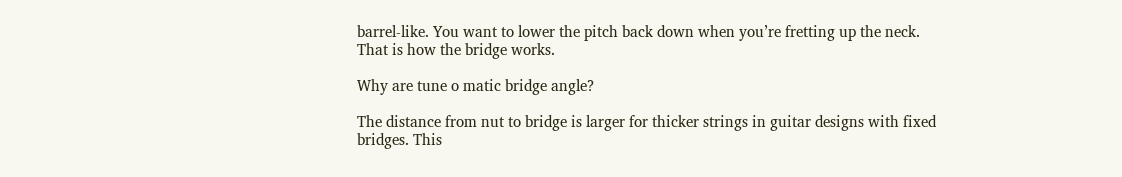barrel-like. You want to lower the pitch back down when you’re fretting up the neck. That is how the bridge works.

Why are tune o matic bridge angle?

The distance from nut to bridge is larger for thicker strings in guitar designs with fixed bridges. This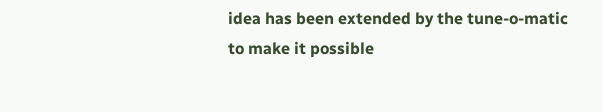idea has been extended by the tune-o-matic to make it possible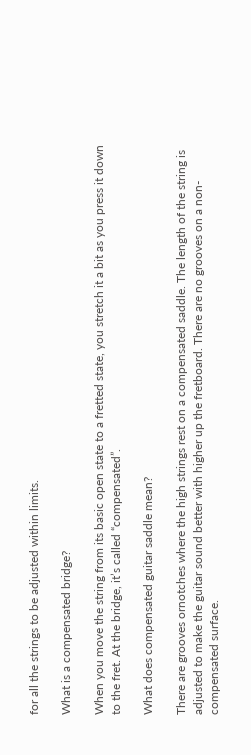for all the strings to be adjusted within limits.

What is a compensated bridge?

When you move the string from its basic open state to a fretted state, you stretch it a bit as you press it down to the fret. At the bridge, it’s called “compensated”.

What does compensated guitar saddle mean?

There are grooves ornotches where the high strings rest on a compensated saddle. The length of the string is adjusted to make the guitar sound better with higher up the fretboard. There are no grooves on a non-compensated surface.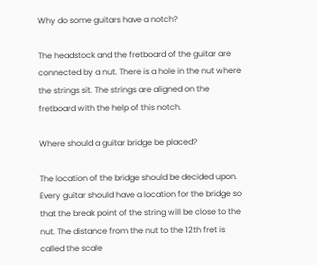Why do some guitars have a notch?

The headstock and the fretboard of the guitar are connected by a nut. There is a hole in the nut where the strings sit. The strings are aligned on the fretboard with the help of this notch.

Where should a guitar bridge be placed?

The location of the bridge should be decided upon. Every guitar should have a location for the bridge so that the break point of the string will be close to the nut. The distance from the nut to the 12th fret is called the scale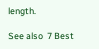length.

See also  7 Best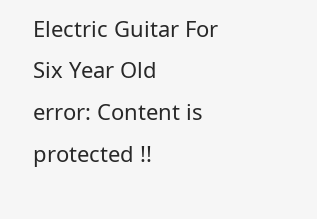Electric Guitar For Six Year Old
error: Content is protected !!